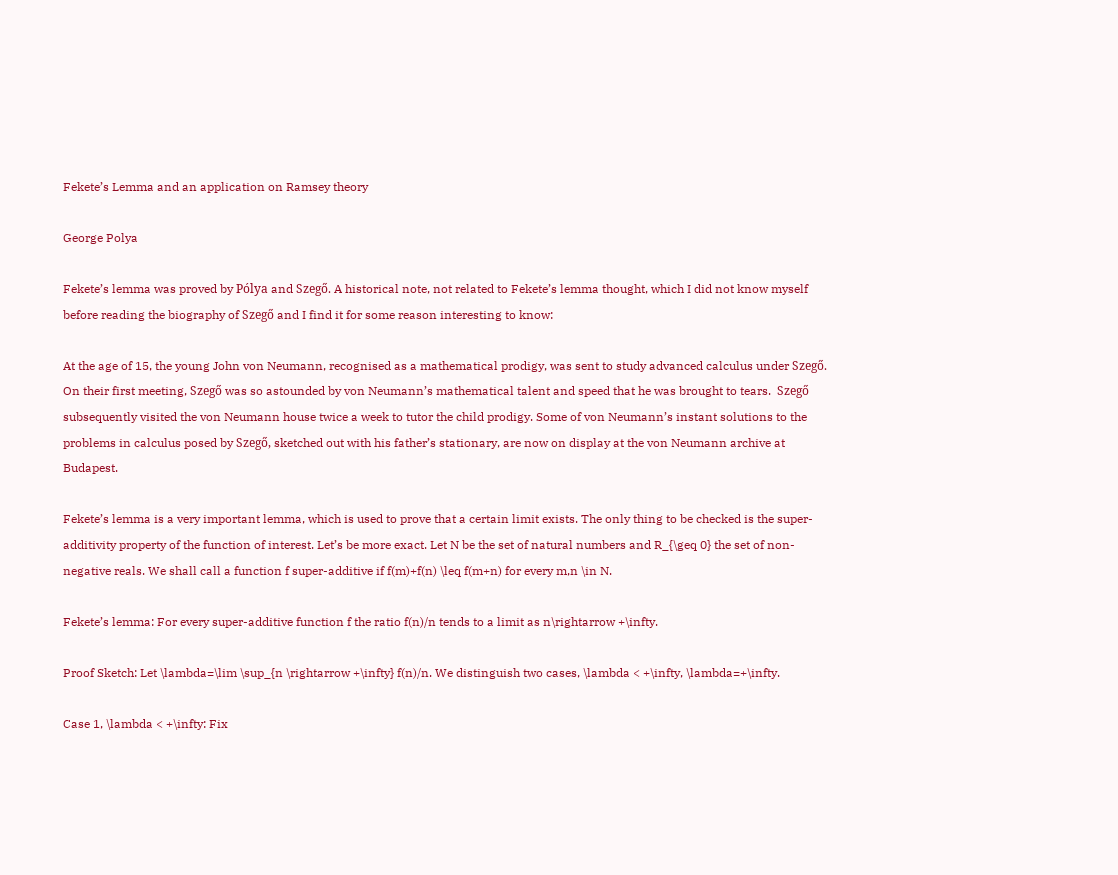Fekete’s Lemma and an application on Ramsey theory

George Polya

Fekete’s lemma was proved by Pólya and Szegő. A historical note, not related to Fekete’s lemma thought, which I did not know myself before reading the biography of Szegő and I find it for some reason interesting to know:

At the age of 15, the young John von Neumann, recognised as a mathematical prodigy, was sent to study advanced calculus under Szegő. On their first meeting, Szegő was so astounded by von Neumann’s mathematical talent and speed that he was brought to tears.  Szegő subsequently visited the von Neumann house twice a week to tutor the child prodigy. Some of von Neumann’s instant solutions to the problems in calculus posed by Szegő, sketched out with his father’s stationary, are now on display at the von Neumann archive at Budapest.

Fekete’s lemma is a very important lemma, which is used to prove that a certain limit exists. The only thing to be checked is the super-additivity property of the function of interest. Let’s be more exact. Let N be the set of natural numbers and R_{\geq 0} the set of non-negative reals. We shall call a function f super-additive if f(m)+f(n) \leq f(m+n) for every m,n \in N.

Fekete’s lemma: For every super-additive function f the ratio f(n)/n tends to a limit as n\rightarrow +\infty.

Proof Sketch: Let \lambda=\lim \sup_{n \rightarrow +\infty} f(n)/n. We distinguish two cases, \lambda < +\infty, \lambda=+\infty.

Case 1, \lambda < +\infty: Fix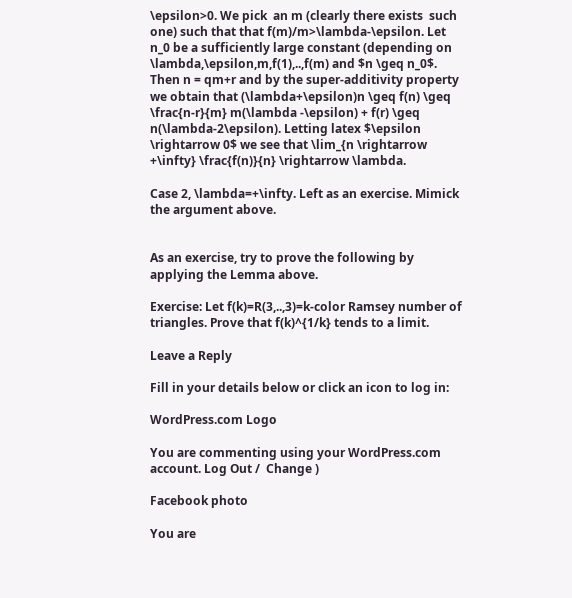\epsilon>0. We pick  an m (clearly there exists  such one) such that that f(m)/m>\lambda-\epsilon. Let n_0 be a sufficiently large constant (depending on \lambda,\epsilon,m,f(1),..,f(m) and $n \geq n_0$. Then n = qm+r and by the super-additivity property we obtain that (\lambda+\epsilon)n \geq f(n) \geq \frac{n-r}{m} m(\lambda -\epsilon) + f(r) \geq n(\lambda-2\epsilon). Letting latex $\epsilon \rightarrow 0$ we see that \lim_{n \rightarrow +\infty} \frac{f(n)}{n} \rightarrow \lambda.

Case 2, \lambda=+\infty. Left as an exercise. Mimick the argument above.


As an exercise, try to prove the following by applying the Lemma above.

Exercise: Let f(k)=R(3,..,3)=k-color Ramsey number of triangles. Prove that f(k)^{1/k} tends to a limit.

Leave a Reply

Fill in your details below or click an icon to log in:

WordPress.com Logo

You are commenting using your WordPress.com account. Log Out /  Change )

Facebook photo

You are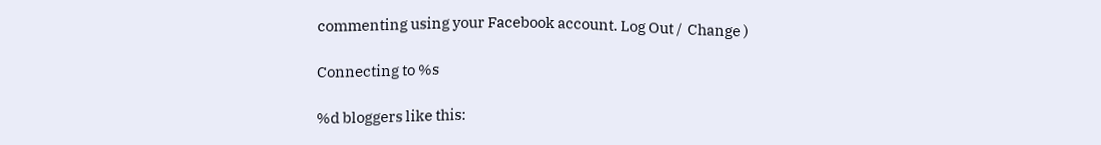commenting using your Facebook account. Log Out /  Change )

Connecting to %s

%d bloggers like this: